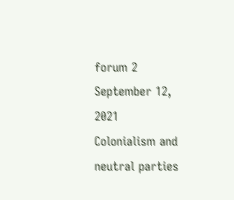forum 2
September 12, 2021
Colonialism and neutral parties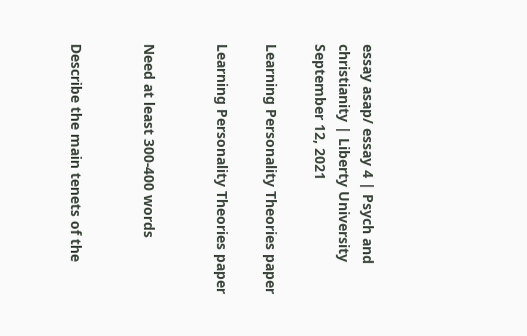essay asap/ essay 4 | Psych and christianity | Liberty University
September 12, 2021

Learning Personality Theories paper

Learning Personality Theories paper


Need at least 300-400 words


Describe the main tenets of the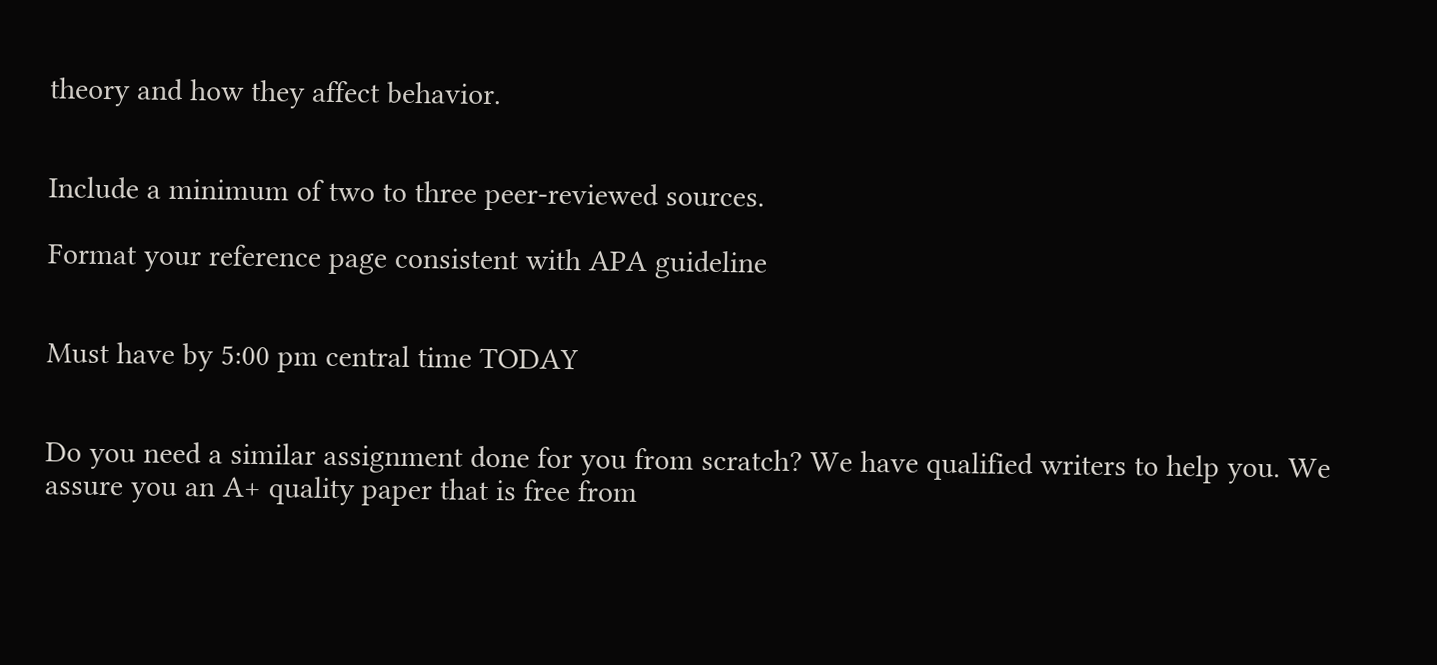theory and how they affect behavior.


Include a minimum of two to three peer-reviewed sources.

Format your reference page consistent with APA guideline


Must have by 5:00 pm central time TODAY


Do you need a similar assignment done for you from scratch? We have qualified writers to help you. We assure you an A+ quality paper that is free from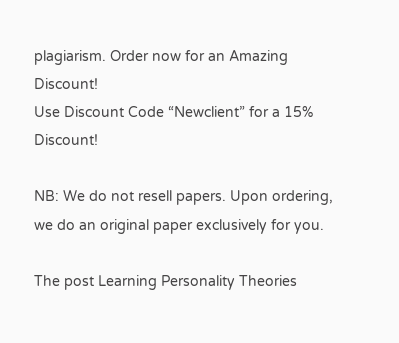plagiarism. Order now for an Amazing Discount!
Use Discount Code “Newclient” for a 15% Discount!

NB: We do not resell papers. Upon ordering, we do an original paper exclusively for you.

The post Learning Personality Theories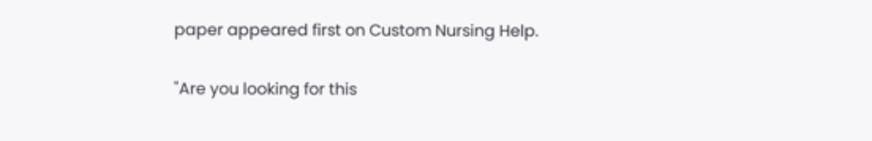paper appeared first on Custom Nursing Help.

"Are you looking for this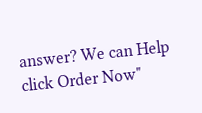answer? We can Help click Order Now"